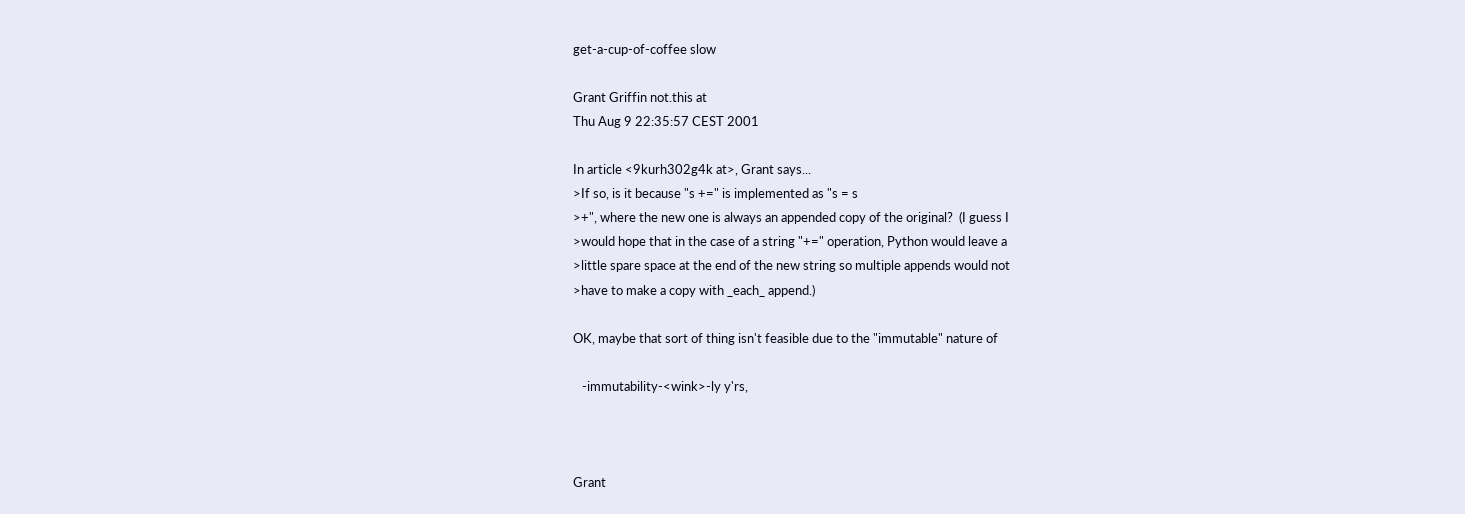get-a-cup-of-coffee slow

Grant Griffin not.this at
Thu Aug 9 22:35:57 CEST 2001

In article <9kurh302g4k at>, Grant says...
>If so, is it because "s +=" is implemented as "s = s
>+", where the new one is always an appended copy of the original?  (I guess I
>would hope that in the case of a string "+=" operation, Python would leave a
>little spare space at the end of the new string so multiple appends would not
>have to make a copy with _each_ append.)

OK, maybe that sort of thing isn't feasible due to the "immutable" nature of

   -immutability-<wink>-ly y'rs,



Grant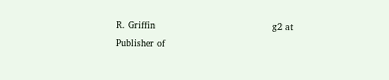R. Griffin                                       g2 at
Publisher of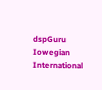dspGuru
Iowegian International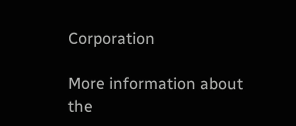Corporation

More information about the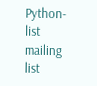Python-list mailing list